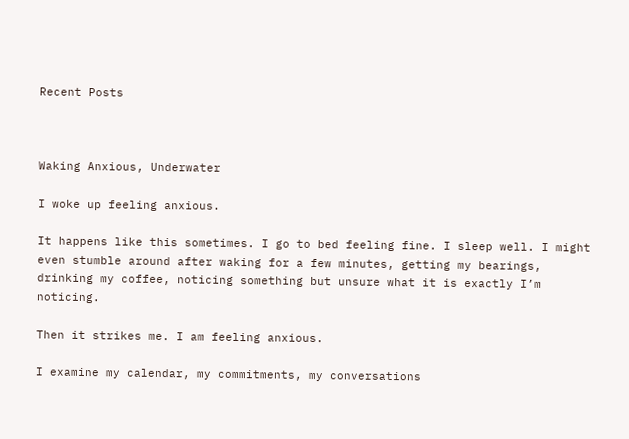Recent Posts



Waking Anxious, Underwater

I woke up feeling anxious.

It happens like this sometimes. I go to bed feeling fine. I sleep well. I might even stumble around after waking for a few minutes, getting my bearings, drinking my coffee, noticing something but unsure what it is exactly I’m noticing.

Then it strikes me. I am feeling anxious.

I examine my calendar, my commitments, my conversations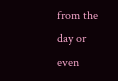from the day or even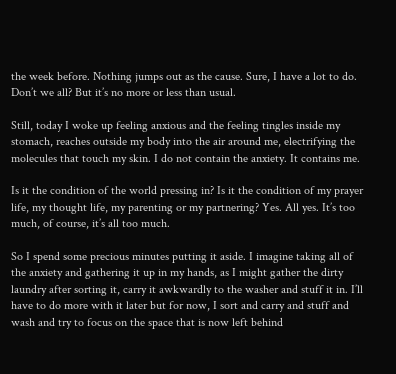the week before. Nothing jumps out as the cause. Sure, I have a lot to do. Don’t we all? But it’s no more or less than usual.

Still, today I woke up feeling anxious and the feeling tingles inside my stomach, reaches outside my body into the air around me, electrifying the molecules that touch my skin. I do not contain the anxiety. It contains me.

Is it the condition of the world pressing in? Is it the condition of my prayer life, my thought life, my parenting or my partnering? Yes. All yes. It’s too much, of course, it’s all too much.

So I spend some precious minutes putting it aside. I imagine taking all of the anxiety and gathering it up in my hands, as I might gather the dirty laundry after sorting it, carry it awkwardly to the washer and stuff it in. I’ll have to do more with it later but for now, I sort and carry and stuff and wash and try to focus on the space that is now left behind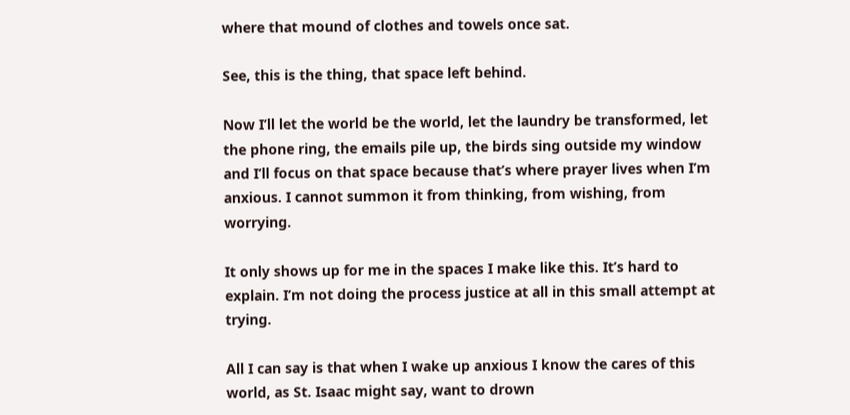where that mound of clothes and towels once sat.

See, this is the thing, that space left behind.

Now I’ll let the world be the world, let the laundry be transformed, let the phone ring, the emails pile up, the birds sing outside my window and I’ll focus on that space because that’s where prayer lives when I’m anxious. I cannot summon it from thinking, from wishing, from worrying.

It only shows up for me in the spaces I make like this. It’s hard to explain. I’m not doing the process justice at all in this small attempt at trying.

All I can say is that when I wake up anxious I know the cares of this world, as St. Isaac might say, want to drown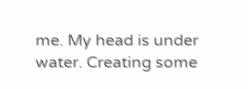me. My head is under water. Creating some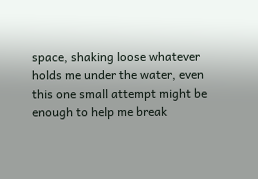space, shaking loose whatever holds me under the water, even this one small attempt might be enough to help me break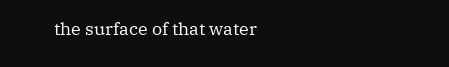the surface of that water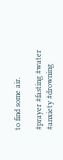to find some air.

#prayer #fasting #water #anxiety #drowning